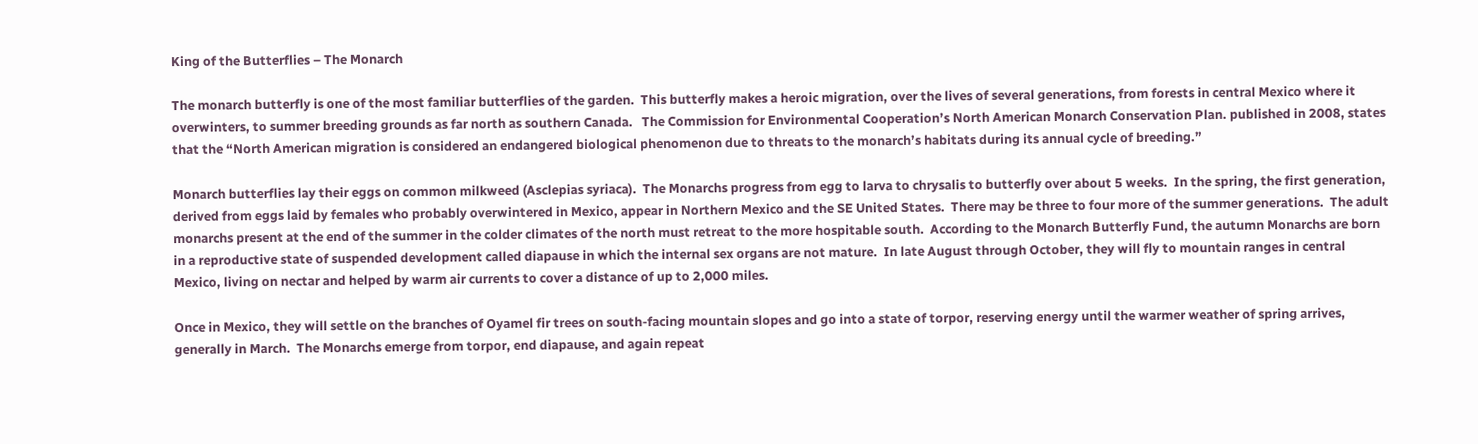King of the Butterflies – The Monarch

The monarch butterfly is one of the most familiar butterflies of the garden.  This butterfly makes a heroic migration, over the lives of several generations, from forests in central Mexico where it overwinters, to summer breeding grounds as far north as southern Canada.   The Commission for Environmental Cooperation’s North American Monarch Conservation Plan. published in 2008, states that the “North American migration is considered an endangered biological phenomenon due to threats to the monarch’s habitats during its annual cycle of breeding.”

Monarch butterflies lay their eggs on common milkweed (Asclepias syriaca).  The Monarchs progress from egg to larva to chrysalis to butterfly over about 5 weeks.  In the spring, the first generation, derived from eggs laid by females who probably overwintered in Mexico, appear in Northern Mexico and the SE United States.  There may be three to four more of the summer generations.  The adult monarchs present at the end of the summer in the colder climates of the north must retreat to the more hospitable south.  According to the Monarch Butterfly Fund, the autumn Monarchs are born in a reproductive state of suspended development called diapause in which the internal sex organs are not mature.  In late August through October, they will fly to mountain ranges in central Mexico, living on nectar and helped by warm air currents to cover a distance of up to 2,000 miles.

Once in Mexico, they will settle on the branches of Oyamel fir trees on south-facing mountain slopes and go into a state of torpor, reserving energy until the warmer weather of spring arrives, generally in March.  The Monarchs emerge from torpor, end diapause, and again repeat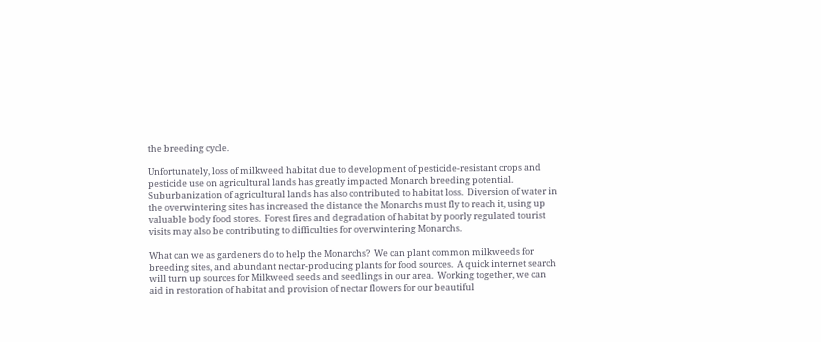the breeding cycle.

Unfortunately, loss of milkweed habitat due to development of pesticide-resistant crops and pesticide use on agricultural lands has greatly impacted Monarch breeding potential.  Suburbanization of agricultural lands has also contributed to habitat loss.  Diversion of water in the overwintering sites has increased the distance the Monarchs must fly to reach it, using up valuable body food stores.  Forest fires and degradation of habitat by poorly regulated tourist visits may also be contributing to difficulties for overwintering Monarchs.

What can we as gardeners do to help the Monarchs?  We can plant common milkweeds for breeding sites, and abundant nectar-producing plants for food sources.  A quick internet search will turn up sources for Milkweed seeds and seedlings in our area.  Working together, we can aid in restoration of habitat and provision of nectar flowers for our beautiful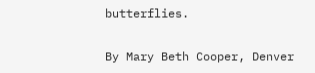butterflies.

By Mary Beth Cooper, Denver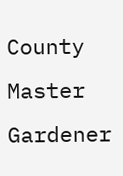County Master Gardener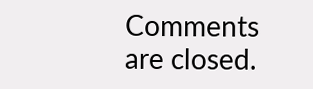Comments are closed.